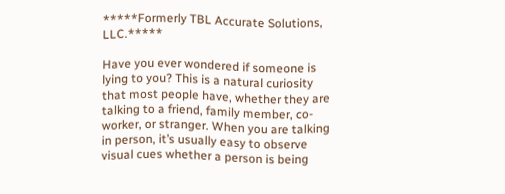*****Formerly TBL Accurate Solutions, LLC.*****

Have you ever wondered if someone is lying to you? This is a natural curiosity that most people have, whether they are talking to a friend, family member, co-worker, or stranger. When you are talking in person, it’s usually easy to observe visual cues whether a person is being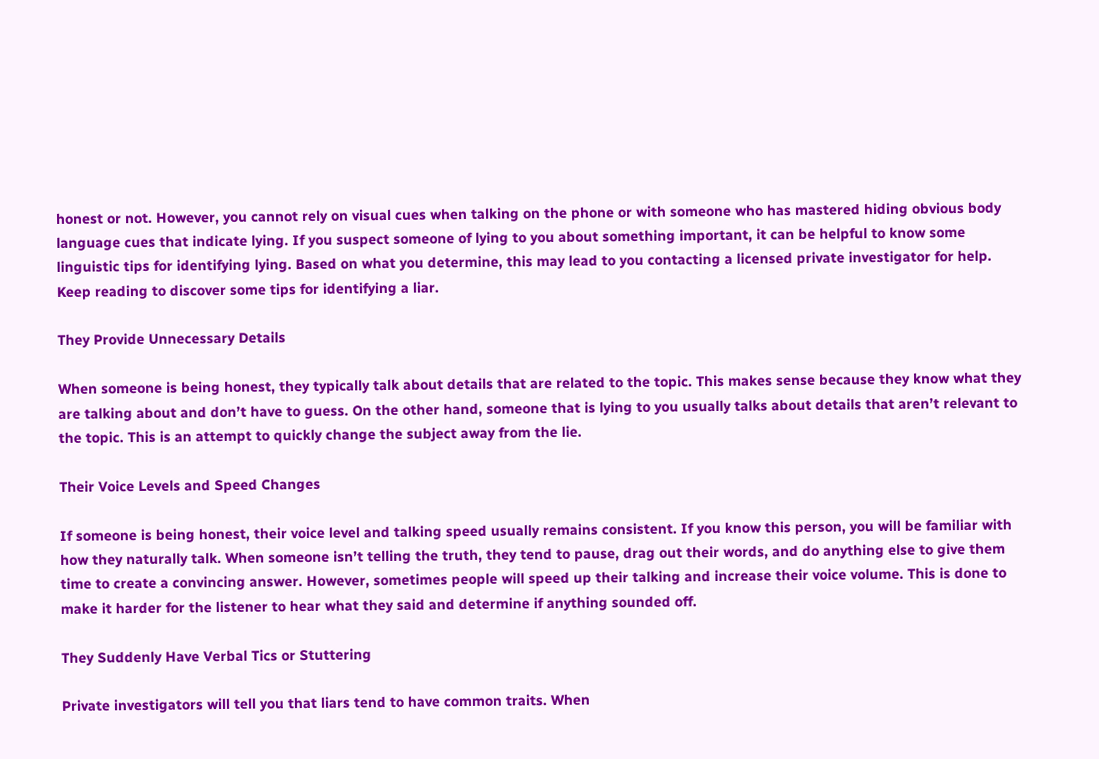honest or not. However, you cannot rely on visual cues when talking on the phone or with someone who has mastered hiding obvious body language cues that indicate lying. If you suspect someone of lying to you about something important, it can be helpful to know some linguistic tips for identifying lying. Based on what you determine, this may lead to you contacting a licensed private investigator for help. Keep reading to discover some tips for identifying a liar.

They Provide Unnecessary Details

When someone is being honest, they typically talk about details that are related to the topic. This makes sense because they know what they are talking about and don’t have to guess. On the other hand, someone that is lying to you usually talks about details that aren’t relevant to the topic. This is an attempt to quickly change the subject away from the lie.

Their Voice Levels and Speed Changes

If someone is being honest, their voice level and talking speed usually remains consistent. If you know this person, you will be familiar with how they naturally talk. When someone isn’t telling the truth, they tend to pause, drag out their words, and do anything else to give them time to create a convincing answer. However, sometimes people will speed up their talking and increase their voice volume. This is done to make it harder for the listener to hear what they said and determine if anything sounded off.

They Suddenly Have Verbal Tics or Stuttering

Private investigators will tell you that liars tend to have common traits. When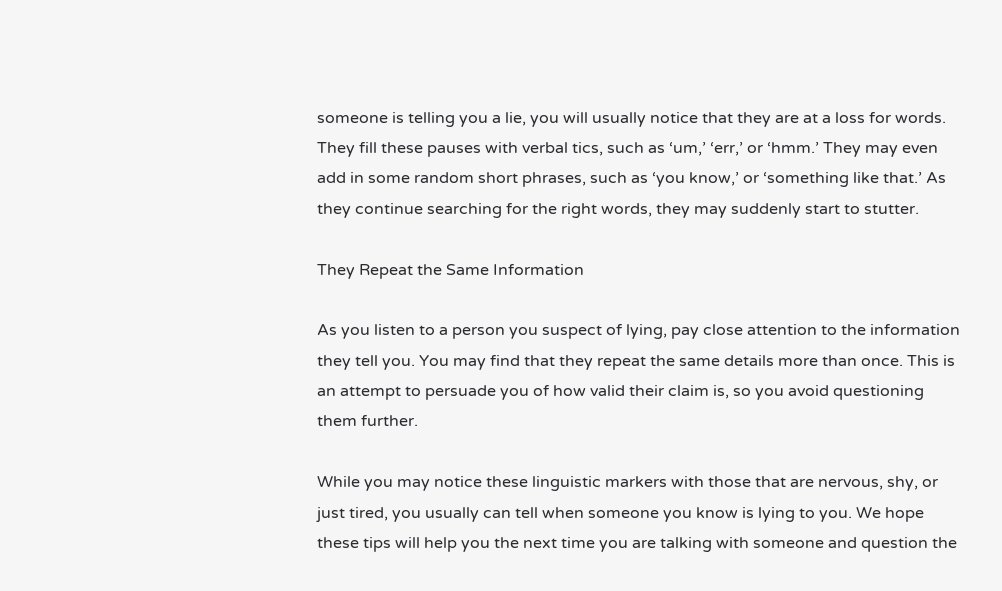someone is telling you a lie, you will usually notice that they are at a loss for words. They fill these pauses with verbal tics, such as ‘um,’ ‘err,’ or ‘hmm.’ They may even add in some random short phrases, such as ‘you know,’ or ‘something like that.’ As they continue searching for the right words, they may suddenly start to stutter.

They Repeat the Same Information

As you listen to a person you suspect of lying, pay close attention to the information they tell you. You may find that they repeat the same details more than once. This is an attempt to persuade you of how valid their claim is, so you avoid questioning them further.

While you may notice these linguistic markers with those that are nervous, shy, or just tired, you usually can tell when someone you know is lying to you. We hope these tips will help you the next time you are talking with someone and question the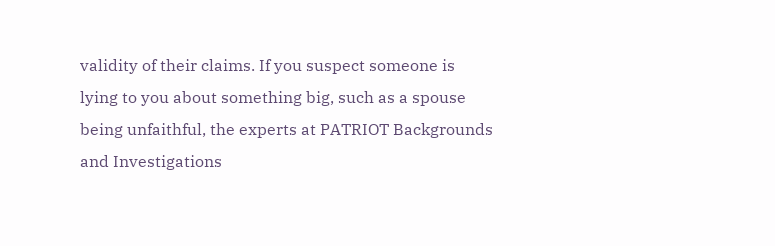validity of their claims. If you suspect someone is lying to you about something big, such as a spouse being unfaithful, the experts at PATRIOT Backgrounds and Investigations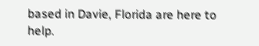based in Davie, Florida are here to help.